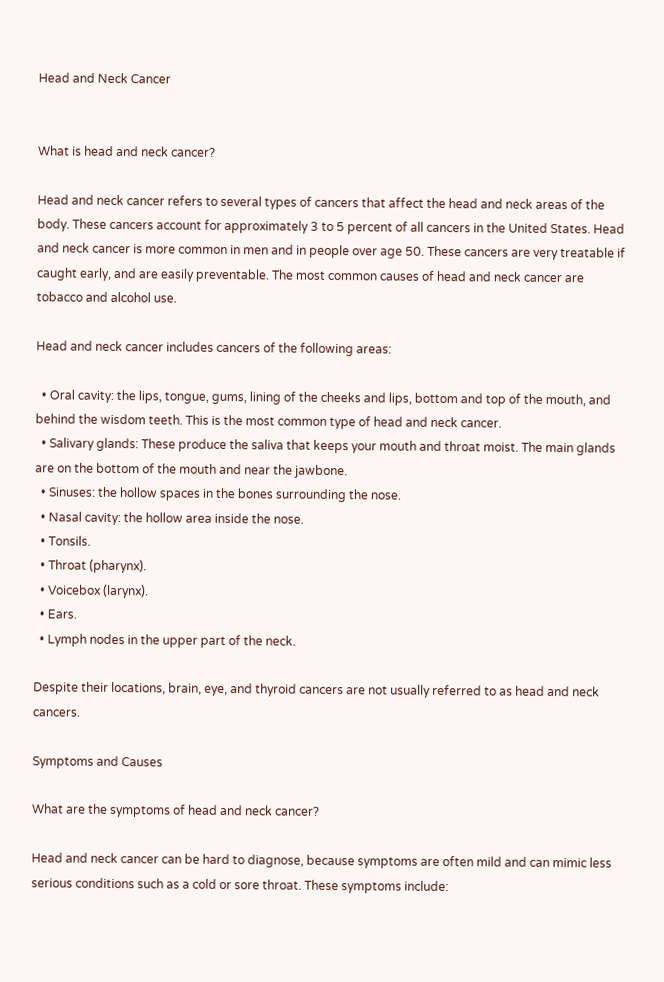Head and Neck Cancer


What is head and neck cancer?

Head and neck cancer refers to several types of cancers that affect the head and neck areas of the body. These cancers account for approximately 3 to 5 percent of all cancers in the United States. Head and neck cancer is more common in men and in people over age 50. These cancers are very treatable if caught early, and are easily preventable. The most common causes of head and neck cancer are tobacco and alcohol use.

Head and neck cancer includes cancers of the following areas:

  • Oral cavity: the lips, tongue, gums, lining of the cheeks and lips, bottom and top of the mouth, and behind the wisdom teeth. This is the most common type of head and neck cancer.
  • Salivary glands: These produce the saliva that keeps your mouth and throat moist. The main glands are on the bottom of the mouth and near the jawbone.
  • Sinuses: the hollow spaces in the bones surrounding the nose.
  • Nasal cavity: the hollow area inside the nose.
  • Tonsils.
  • Throat (pharynx).
  • Voicebox (larynx).
  • Ears.
  • Lymph nodes in the upper part of the neck.

Despite their locations, brain, eye, and thyroid cancers are not usually referred to as head and neck cancers.

Symptoms and Causes

What are the symptoms of head and neck cancer?

Head and neck cancer can be hard to diagnose, because symptoms are often mild and can mimic less serious conditions such as a cold or sore throat. These symptoms include: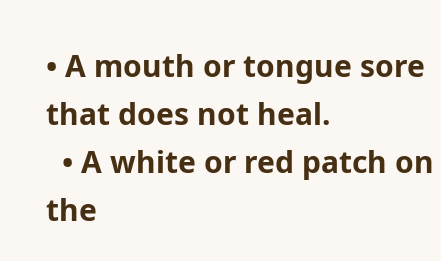• A mouth or tongue sore that does not heal.
  • A white or red patch on the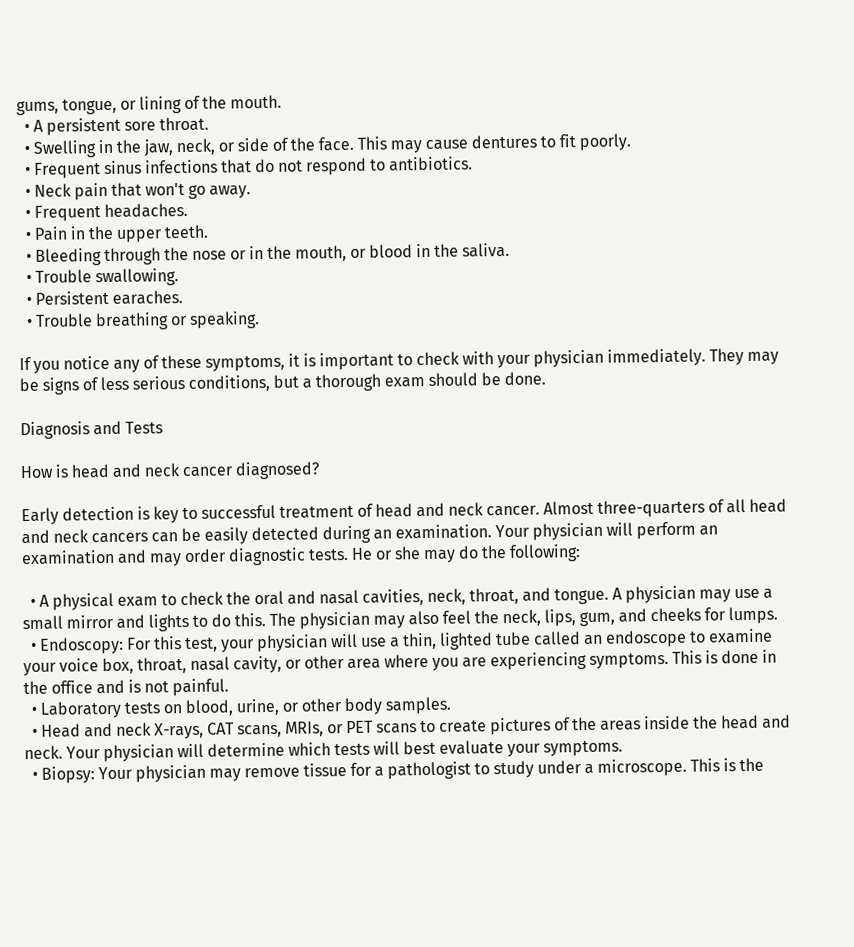gums, tongue, or lining of the mouth.
  • A persistent sore throat.
  • Swelling in the jaw, neck, or side of the face. This may cause dentures to fit poorly.
  • Frequent sinus infections that do not respond to antibiotics.
  • Neck pain that won't go away.
  • Frequent headaches.
  • Pain in the upper teeth.
  • Bleeding through the nose or in the mouth, or blood in the saliva.
  • Trouble swallowing.
  • Persistent earaches.
  • Trouble breathing or speaking.

If you notice any of these symptoms, it is important to check with your physician immediately. They may be signs of less serious conditions, but a thorough exam should be done.

Diagnosis and Tests

How is head and neck cancer diagnosed?

Early detection is key to successful treatment of head and neck cancer. Almost three-quarters of all head and neck cancers can be easily detected during an examination. Your physician will perform an examination and may order diagnostic tests. He or she may do the following:

  • A physical exam to check the oral and nasal cavities, neck, throat, and tongue. A physician may use a small mirror and lights to do this. The physician may also feel the neck, lips, gum, and cheeks for lumps.
  • Endoscopy: For this test, your physician will use a thin, lighted tube called an endoscope to examine your voice box, throat, nasal cavity, or other area where you are experiencing symptoms. This is done in the office and is not painful.
  • Laboratory tests on blood, urine, or other body samples.
  • Head and neck X-rays, CAT scans, MRIs, or PET scans to create pictures of the areas inside the head and neck. Your physician will determine which tests will best evaluate your symptoms.
  • Biopsy: Your physician may remove tissue for a pathologist to study under a microscope. This is the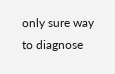only sure way to diagnose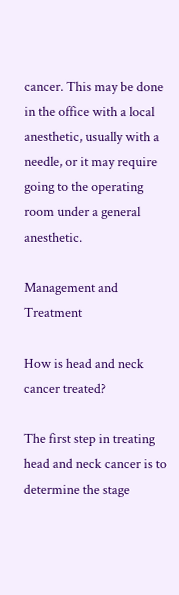cancer. This may be done in the office with a local anesthetic, usually with a needle, or it may require going to the operating room under a general anesthetic.

Management and Treatment

How is head and neck cancer treated?

The first step in treating head and neck cancer is to determine the stage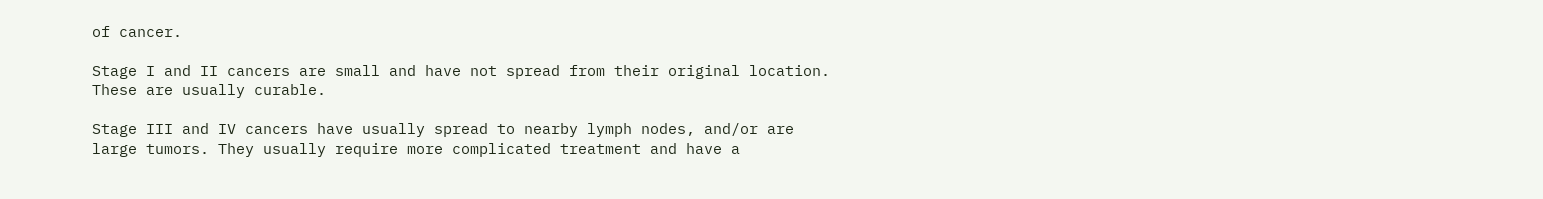of cancer.

Stage I and II cancers are small and have not spread from their original location. These are usually curable.

Stage III and IV cancers have usually spread to nearby lymph nodes, and/or are large tumors. They usually require more complicated treatment and have a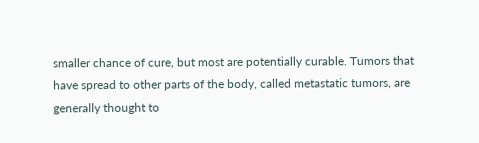smaller chance of cure, but most are potentially curable. Tumors that have spread to other parts of the body, called metastatic tumors, are generally thought to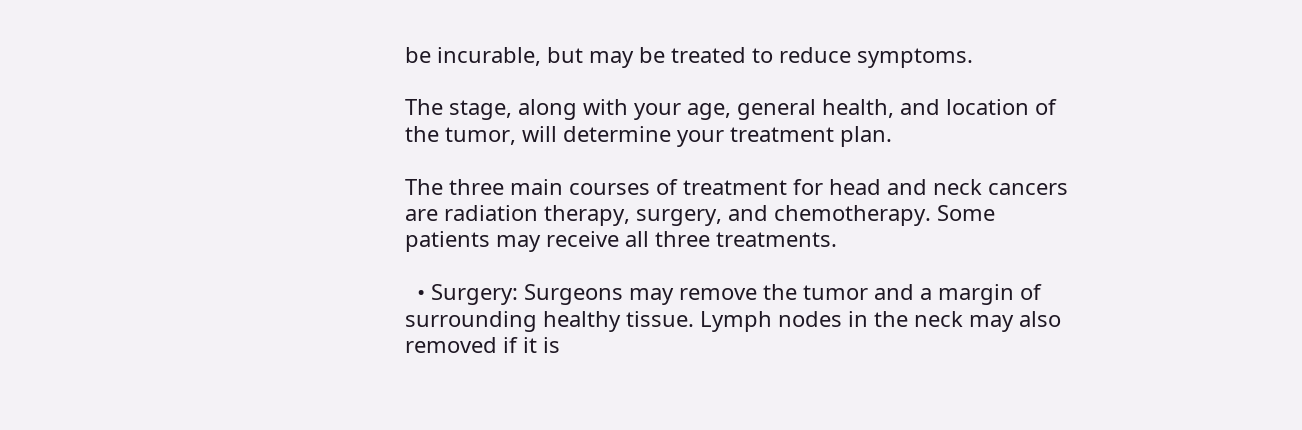be incurable, but may be treated to reduce symptoms.

The stage, along with your age, general health, and location of the tumor, will determine your treatment plan.

The three main courses of treatment for head and neck cancers are radiation therapy, surgery, and chemotherapy. Some patients may receive all three treatments.

  • Surgery: Surgeons may remove the tumor and a margin of surrounding healthy tissue. Lymph nodes in the neck may also removed if it is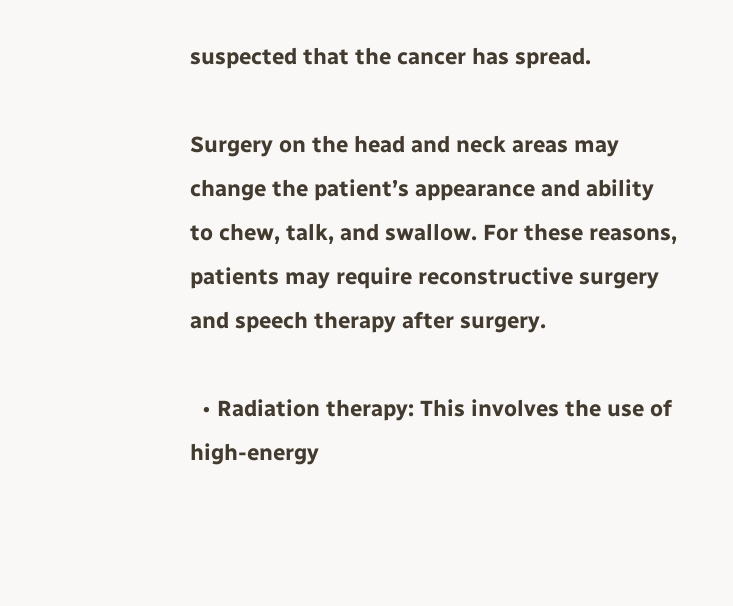suspected that the cancer has spread.

Surgery on the head and neck areas may change the patient’s appearance and ability to chew, talk, and swallow. For these reasons, patients may require reconstructive surgery and speech therapy after surgery.

  • Radiation therapy: This involves the use of high-energy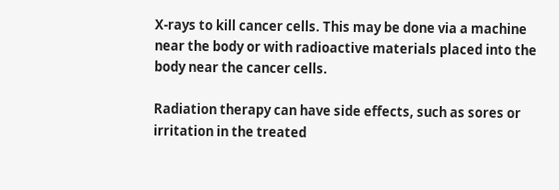X-rays to kill cancer cells. This may be done via a machine near the body or with radioactive materials placed into the body near the cancer cells.

Radiation therapy can have side effects, such as sores or irritation in the treated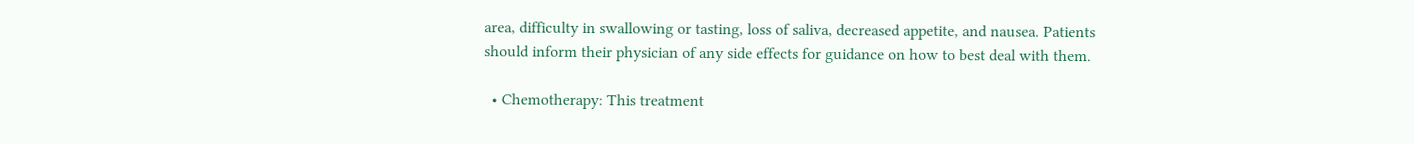area, difficulty in swallowing or tasting, loss of saliva, decreased appetite, and nausea. Patients should inform their physician of any side effects for guidance on how to best deal with them.

  • Chemotherapy: This treatment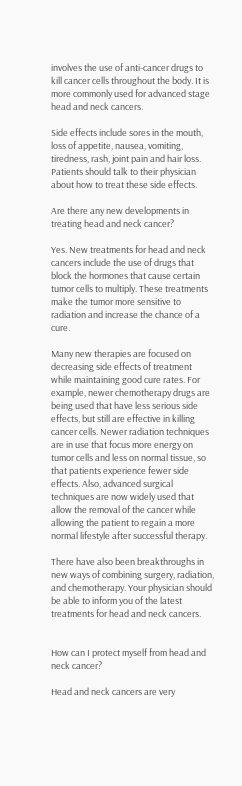involves the use of anti-cancer drugs to kill cancer cells throughout the body. It is more commonly used for advanced stage head and neck cancers.

Side effects include sores in the mouth, loss of appetite, nausea, vomiting, tiredness, rash, joint pain and hair loss. Patients should talk to their physician about how to treat these side effects.

Are there any new developments in treating head and neck cancer?

Yes. New treatments for head and neck cancers include the use of drugs that block the hormones that cause certain tumor cells to multiply. These treatments make the tumor more sensitive to radiation and increase the chance of a cure.

Many new therapies are focused on decreasing side effects of treatment while maintaining good cure rates. For example, newer chemotherapy drugs are being used that have less serious side effects, but still are effective in killing cancer cells. Newer radiation techniques are in use that focus more energy on tumor cells and less on normal tissue, so that patients experience fewer side effects. Also, advanced surgical techniques are now widely used that allow the removal of the cancer while allowing the patient to regain a more normal lifestyle after successful therapy.

There have also been breakthroughs in new ways of combining surgery, radiation, and chemotherapy. Your physician should be able to inform you of the latest treatments for head and neck cancers.


How can I protect myself from head and neck cancer?

Head and neck cancers are very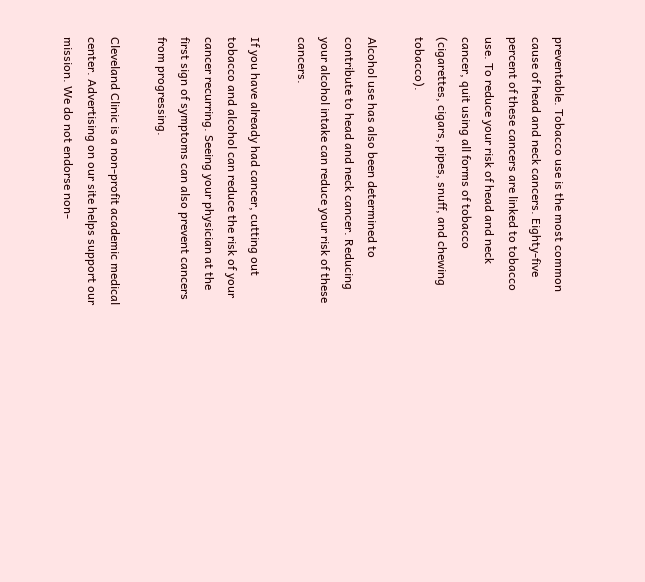preventable. Tobacco use is the most common cause of head and neck cancers. Eighty-five percent of these cancers are linked to tobacco use. To reduce your risk of head and neck cancer, quit using all forms of tobacco (cigarettes, cigars, pipes, snuff, and chewing tobacco).

Alcohol use has also been determined to contribute to head and neck cancer. Reducing your alcohol intake can reduce your risk of these cancers.

If you have already had cancer, cutting out tobacco and alcohol can reduce the risk of your cancer recurring. Seeing your physician at the first sign of symptoms can also prevent cancers from progressing.

Cleveland Clinic is a non-profit academic medical center. Advertising on our site helps support our mission. We do not endorse non-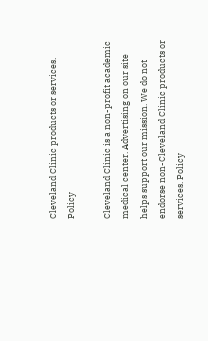Cleveland Clinic products or services. Policy

Cleveland Clinic is a non-profit academic medical center. Advertising on our site helps support our mission. We do not endorse non-Cleveland Clinic products or services. Policy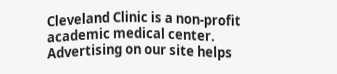Cleveland Clinic is a non-profit academic medical center. Advertising on our site helps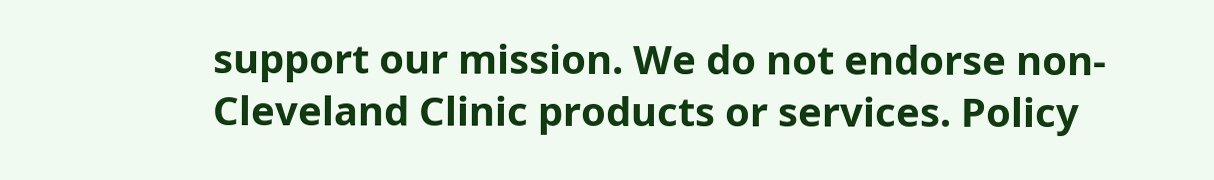support our mission. We do not endorse non-Cleveland Clinic products or services. Policy